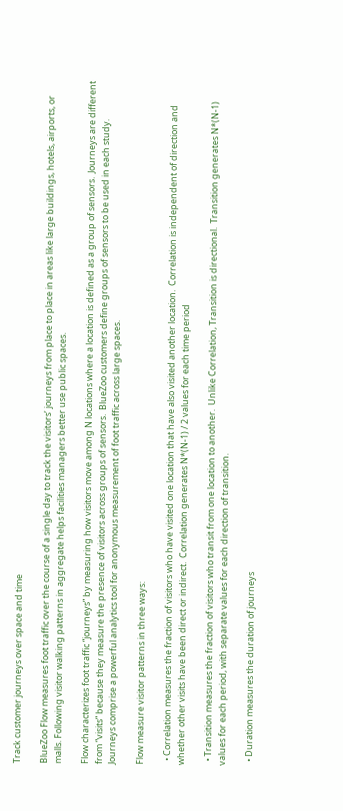Track customer journeys over space and time

BlueZoo Flow measures foot traffic over the course of a single day to track the visitors’ journeys from place to place in areas like large buildings, hotels, airports, or malls. Following visitor walking patterns in aggregate helps facilities managers better use public spaces.

Flow characterizes foot traffic “journeys” by measuring how visitors move among N locations where a location is defined as a group of sensors.  Journeys are different from “visits” because they measure the presence of visitors across groups of sensors.  BlueZoo customers define groups of sensors to be used in each study.  Journeys comprise a powerful analytics tool for anonymous measurement of foot traffic across large spaces.

Flow measure visitor patterns in three ways:

  • Correlation measures the fraction of visitors who have visited one location that have also visited another location.  Correlation is independent of direction and whether other visits have been direct or indirect.  Correlation generates N*(N-1) / 2 values for each time period

  • Transition measures the fraction of visitors who transit from one location to another.  Unlike Correlation, Transition is directional.  Transition generates N*(N-1) values for each period, with separate values for each direction of transition.

  • Duration measures the duration of journeys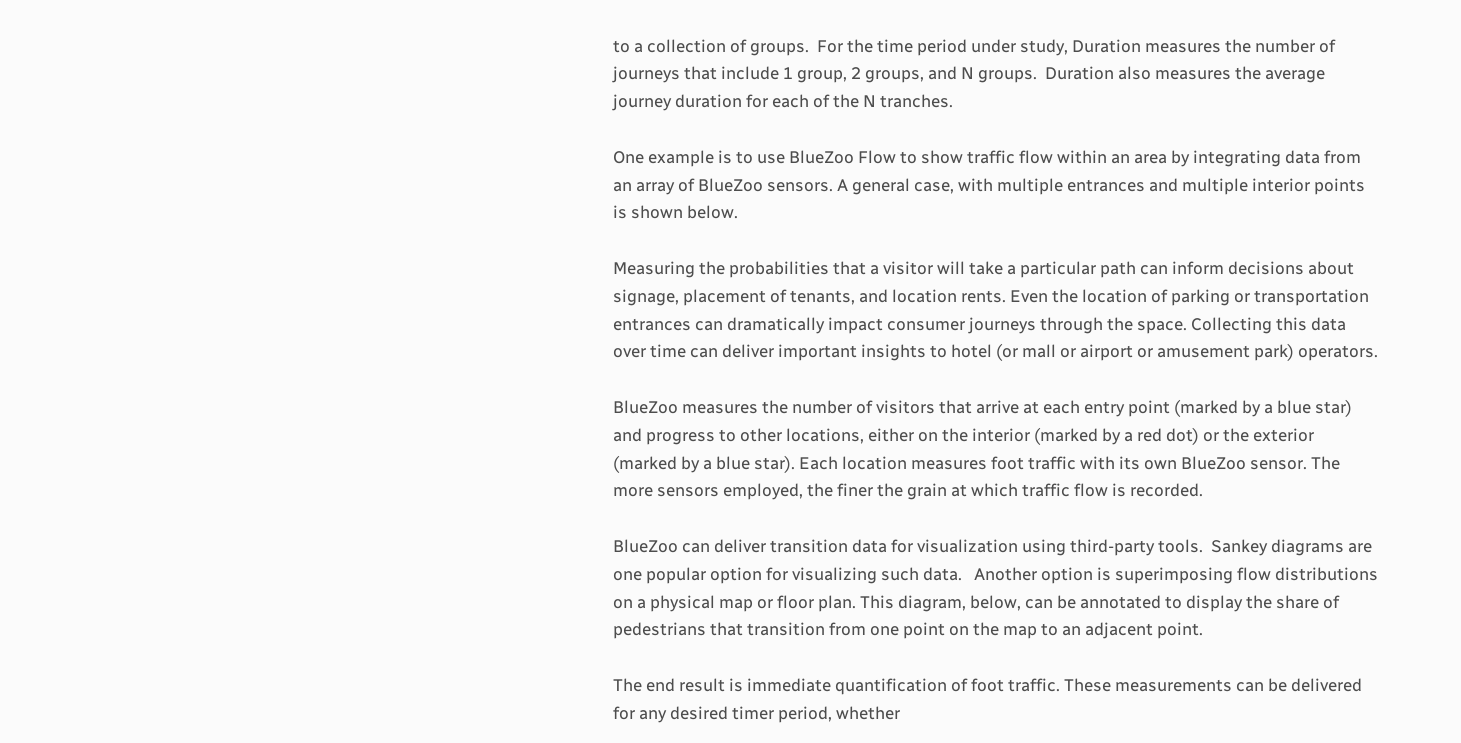to a collection of groups.  For the time period under study, Duration measures the number of journeys that include 1 group, 2 groups, and N groups.  Duration also measures the average journey duration for each of the N tranches.

One example is to use BlueZoo Flow to show traffic flow within an area by integrating data from an array of BlueZoo sensors. A general case, with multiple entrances and multiple interior points is shown below.

Measuring the probabilities that a visitor will take a particular path can inform decisions about signage, placement of tenants, and location rents. Even the location of parking or transportation entrances can dramatically impact consumer journeys through the space. Collecting this data over time can deliver important insights to hotel (or mall or airport or amusement park) operators.

BlueZoo measures the number of visitors that arrive at each entry point (marked by a blue star) and progress to other locations, either on the interior (marked by a red dot) or the exterior (marked by a blue star). Each location measures foot traffic with its own BlueZoo sensor. The more sensors employed, the finer the grain at which traffic flow is recorded.

BlueZoo can deliver transition data for visualization using third-party tools.  Sankey diagrams are one popular option for visualizing such data.   Another option is superimposing flow distributions on a physical map or floor plan. This diagram, below, can be annotated to display the share of pedestrians that transition from one point on the map to an adjacent point.

The end result is immediate quantification of foot traffic. These measurements can be delivered for any desired timer period, whether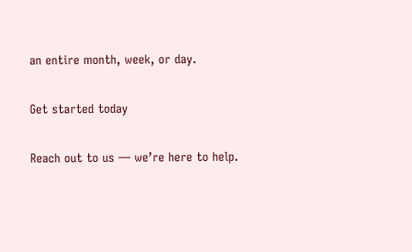an entire month, week, or day.

Get started today

Reach out to us — we’re here to help.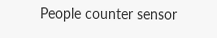People counter sensor